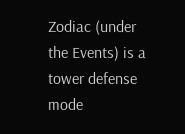Zodiac (under the Events) is a tower defense mode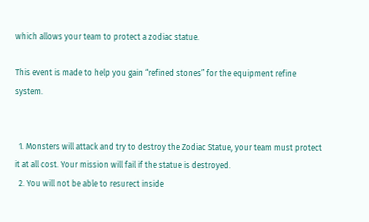which allows your team to protect a zodiac statue.

This event is made to help you gain “refined stones” for the equipment refine system.


  1. Monsters will attack and try to destroy the Zodiac Statue, your team must protect it at all cost. Your mission will fail if the statue is destroyed.
  2. You will not be able to resurect inside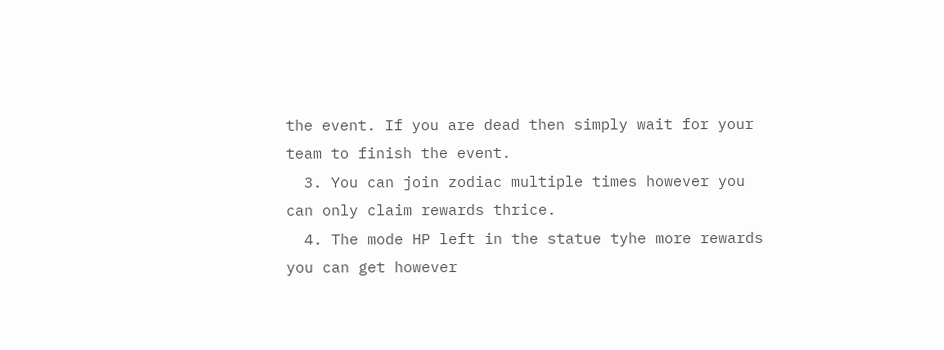the event. If you are dead then simply wait for your team to finish the event.
  3. You can join zodiac multiple times however you can only claim rewards thrice.
  4. The mode HP left in the statue tyhe more rewards you can get however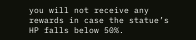you will not receive any rewards in case the statue’s HP falls below 50%.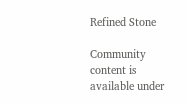Refined Stone

Community content is available under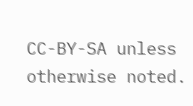CC-BY-SA unless otherwise noted.